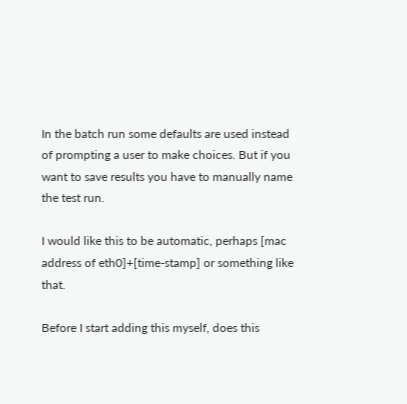In the batch run some defaults are used instead of prompting a user to make choices. But if you want to save results you have to manually name the test run.

I would like this to be automatic, perhaps [mac address of eth0]+[time-stamp] or something like that.

Before I start adding this myself, does this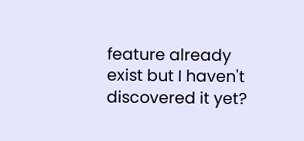feature already exist but I haven't discovered it yet?